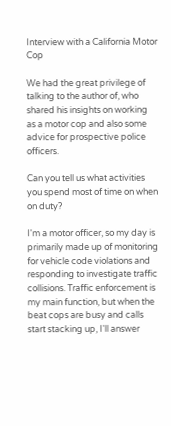Interview with a California Motor Cop

We had the great privilege of talking to the author of, who shared his insights on working as a motor cop and also some advice for prospective police officers.

Can you tell us what activities you spend most of time on when on duty?

I'm a motor officer, so my day is primarily made up of monitoring for vehicle code violations and responding to investigate traffic collisions. Traffic enforcement is my main function, but when the beat cops are busy and calls start stacking up, I'll answer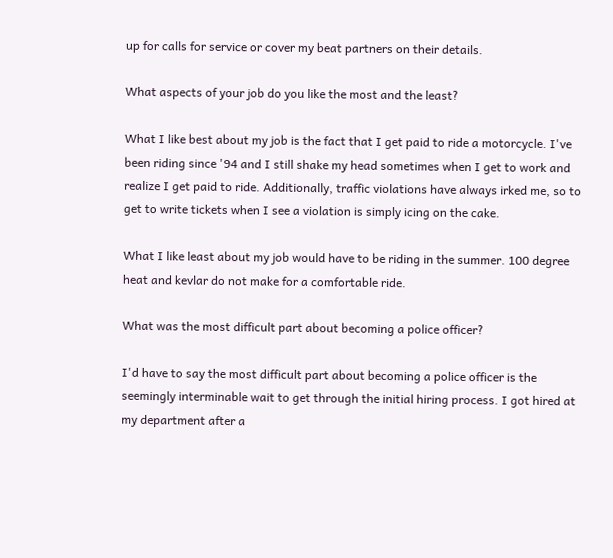up for calls for service or cover my beat partners on their details.

What aspects of your job do you like the most and the least?

What I like best about my job is the fact that I get paid to ride a motorcycle. I've been riding since '94 and I still shake my head sometimes when I get to work and realize I get paid to ride. Additionally, traffic violations have always irked me, so to get to write tickets when I see a violation is simply icing on the cake.

What I like least about my job would have to be riding in the summer. 100 degree heat and kevlar do not make for a comfortable ride.

What was the most difficult part about becoming a police officer?

I'd have to say the most difficult part about becoming a police officer is the seemingly interminable wait to get through the initial hiring process. I got hired at my department after a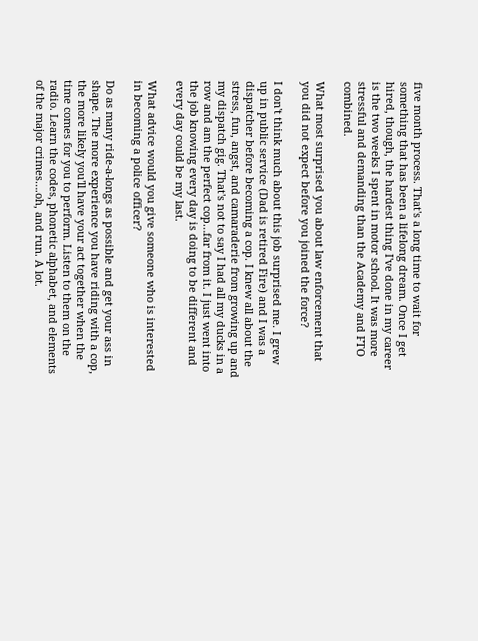five month process. That's a long time to wait for something that has been a lifelong dream. Once I get hired, though, the hardest thing I've done in my career is the two weeks I spent in motor school. It was more stressful and demanding than the Academy and FTO combined.

What most surprised you about law enforcement that you did not expect before you joined the force?

I don't think much about this job surprised me. I grew up in public service (Dad is retired Fire) and I was a dispatcher before becoming a cop. I knew all about the stress, fun, angst, and camaraderie from growing up and my dispatch gig. That's not to say I had all my ducks in a row and am the perfect cop…far from it. I just went into the job knowing every day is doing to be different and every day could be my last.

What advice would you give someone who is interested in becoming a police officer?

Do as many ride-a-longs as possible and get your ass in shape. The more experience you have riding with a cop, the more likely you'll have your act together when the time comes for you to perform. Listen to them on the radio. Learn the codes, phonetic alphabet, and elements of the major crimes….oh, and run. A lot.